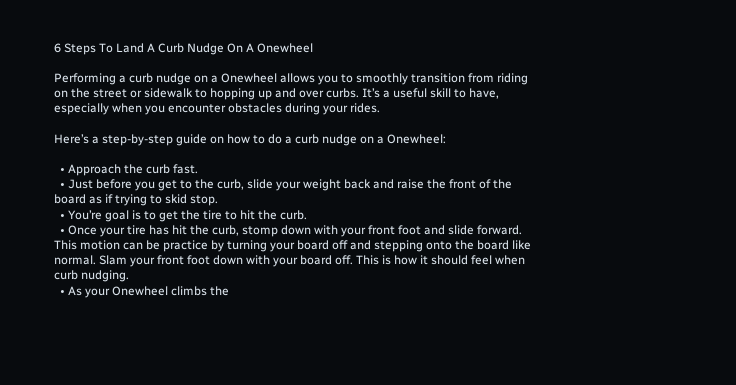6 Steps To Land A Curb Nudge On A Onewheel

Performing a curb nudge on a Onewheel allows you to smoothly transition from riding on the street or sidewalk to hopping up and over curbs. It’s a useful skill to have, especially when you encounter obstacles during your rides.

Here’s a step-by-step guide on how to do a curb nudge on a Onewheel:

  • Approach the curb fast.
  • Just before you get to the curb, slide your weight back and raise the front of the board as if trying to skid stop.
  • You’re goal is to get the tire to hit the curb.
  • Once your tire has hit the curb, stomp down with your front foot and slide forward. This motion can be practice by turning your board off and stepping onto the board like normal. Slam your front foot down with your board off. This is how it should feel when curb nudging.
  • As your Onewheel climbs the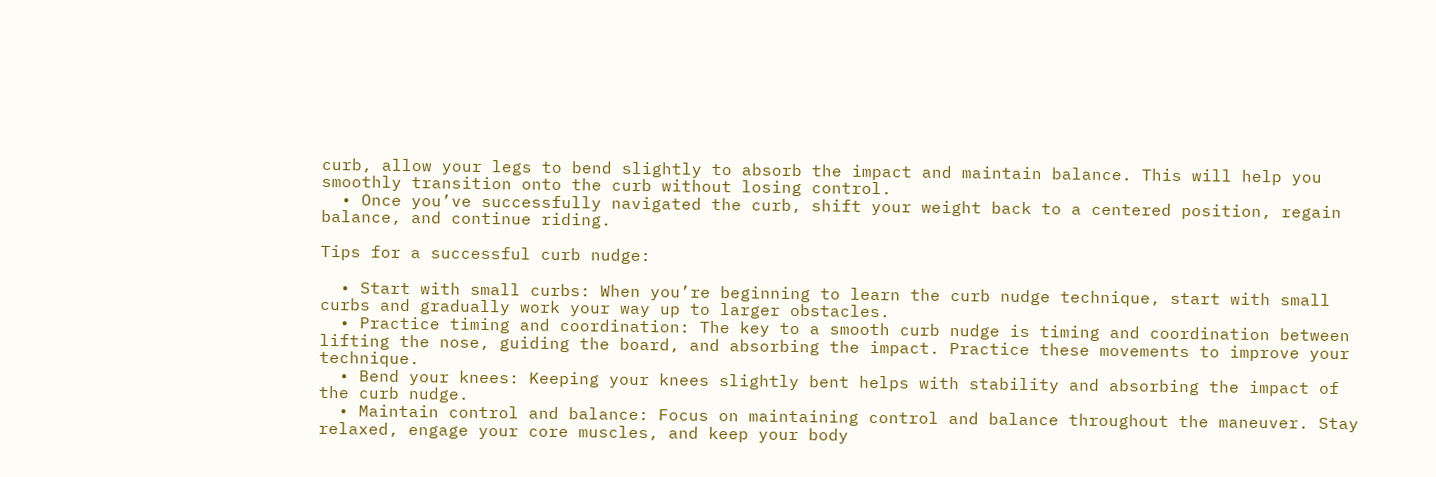curb, allow your legs to bend slightly to absorb the impact and maintain balance. This will help you smoothly transition onto the curb without losing control.
  • Once you’ve successfully navigated the curb, shift your weight back to a centered position, regain balance, and continue riding.

Tips for a successful curb nudge:

  • Start with small curbs: When you’re beginning to learn the curb nudge technique, start with small curbs and gradually work your way up to larger obstacles.
  • Practice timing and coordination: The key to a smooth curb nudge is timing and coordination between lifting the nose, guiding the board, and absorbing the impact. Practice these movements to improve your technique.
  • Bend your knees: Keeping your knees slightly bent helps with stability and absorbing the impact of the curb nudge.
  • Maintain control and balance: Focus on maintaining control and balance throughout the maneuver. Stay relaxed, engage your core muscles, and keep your body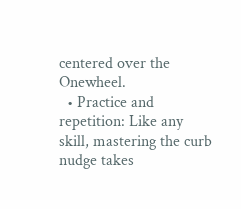centered over the Onewheel.
  • Practice and repetition: Like any skill, mastering the curb nudge takes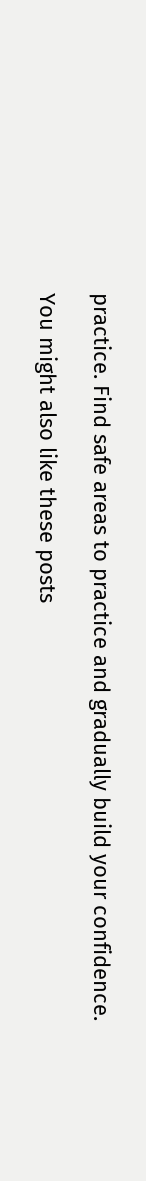practice. Find safe areas to practice and gradually build your confidence.

You might also like these posts